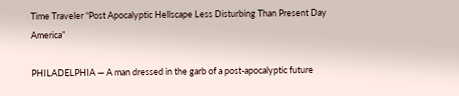Time Traveler “Post Apocalyptic Hellscape Less Disturbing Than Present Day America”

PHILADELPHIA — A man dressed in the garb of a post-apocalyptic future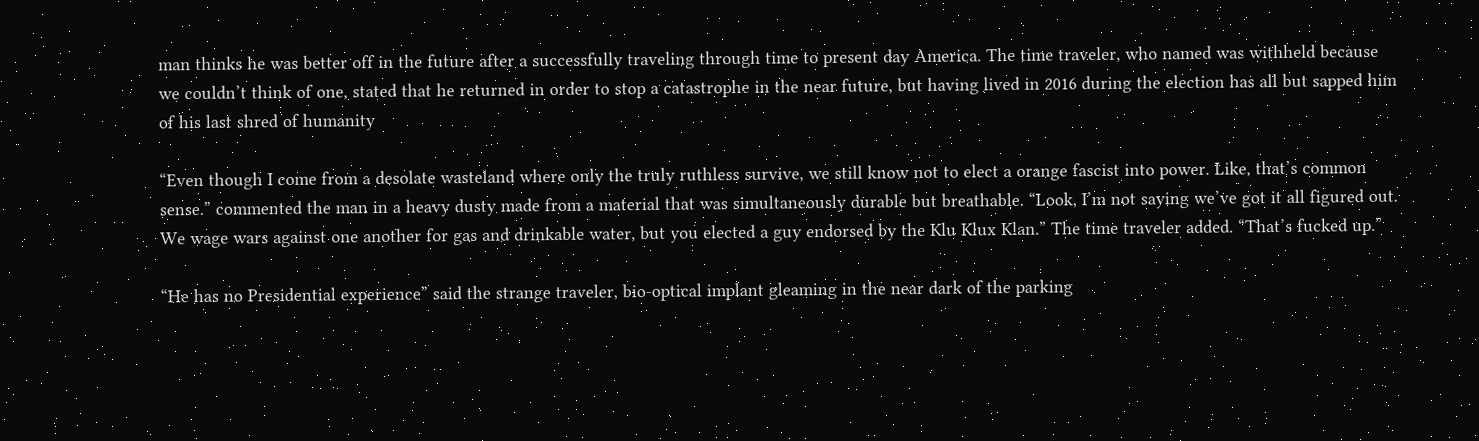man thinks he was better off in the future after a successfully traveling through time to present day America. The time traveler, who named was withheld because we couldn’t think of one, stated that he returned in order to stop a catastrophe in the near future, but having lived in 2016 during the election has all but sapped him of his last shred of humanity

“Even though I come from a desolate wasteland where only the truly ruthless survive, we still know not to elect a orange fascist into power. Like, that’s common sense.” commented the man in a heavy dusty made from a material that was simultaneously durable but breathable. “Look, I’m not saying we’ve got it all figured out. We wage wars against one another for gas and drinkable water, but you elected a guy endorsed by the Klu Klux Klan.” The time traveler added. “That’s fucked up.”

“He has no Presidential experience” said the strange traveler, bio-optical implant gleaming in the near dark of the parking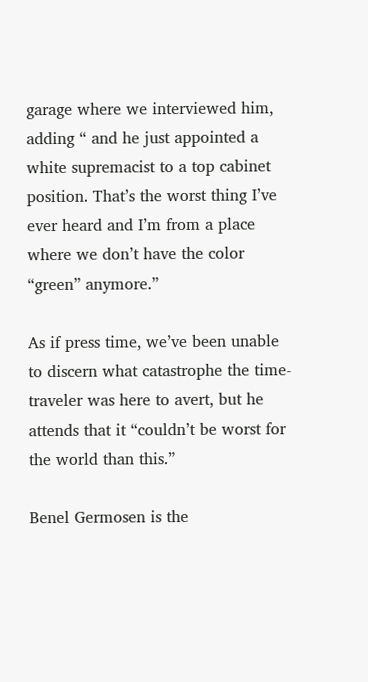garage where we interviewed him, adding “ and he just appointed a white supremacist to a top cabinet position. That’s the worst thing I’ve ever heard and I’m from a place where we don’t have the color “green” anymore.”

As if press time, we’ve been unable to discern what catastrophe the time-traveler was here to avert, but he attends that it “couldn’t be worst for the world than this.”

Benel Germosen is the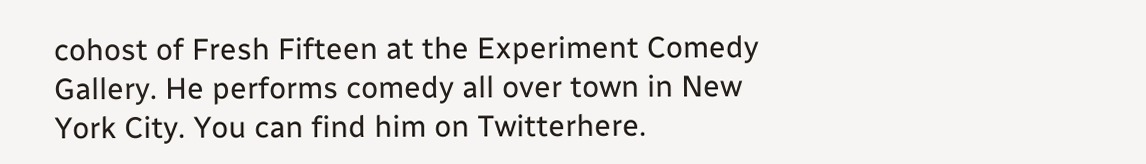cohost of Fresh Fifteen at the Experiment Comedy Gallery. He performs comedy all over town in New York City. You can find him on Twitterhere.